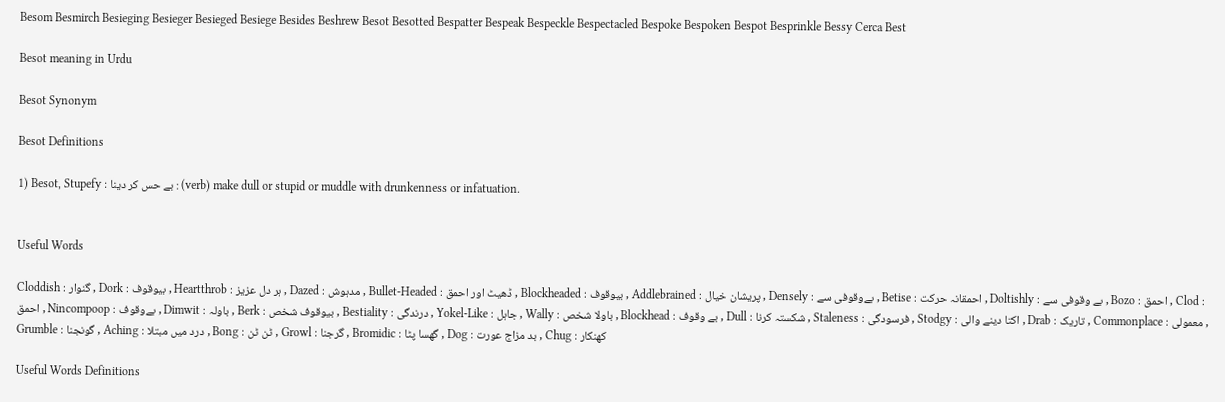Besom Besmirch Besieging Besieger Besieged Besiege Besides Beshrew Besot Besotted Bespatter Bespeak Bespeckle Bespectacled Bespoke Bespoken Bespot Besprinkle Bessy Cerca Best

Besot meaning in Urdu

Besot Synonym

Besot Definitions

1) Besot, Stupefy : بے حس کر دینا : (verb) make dull or stupid or muddle with drunkenness or infatuation.


Useful Words

Cloddish : گنوار , Dork : بیوقوف , Heartthrob : ہر دل عزیز , Dazed : مدہوش , Bullet-Headed : ڈھیٹ اور احمق , Blockheaded : بیوقوف , Addlebrained : پریشان خیال , Densely : بےوقوفی سے , Betise : احمقانہ حرکت , Doltishly : بے وقوفی سے , Bozo : احمق , Clod : احمق , Nincompoop : بےوقوف , Dimwit : باولہ , Berk : بیوقوف شخص , Bestiality : درندگی , Yokel-Like : جاہل , Wally : باولا شخص , Blockhead : بے وقوف , Dull : شکستہ کرنا , Staleness : فرسودگی , Stodgy : اکتا دینے والی , Drab : تاریک , Commonplace : معمولی , Grumble : گونجنا , Aching : درد میں مبتلا , Bong : ٹن ٹن , Growl : گرجنا , Bromidic : گھسا پٹا , Dog : بد مزاج عورت , Chug : کھنکار

Useful Words Definitions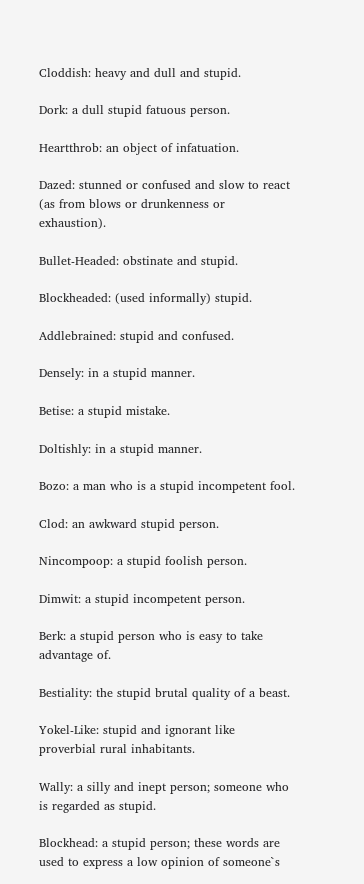Cloddish: heavy and dull and stupid.

Dork: a dull stupid fatuous person.

Heartthrob: an object of infatuation.

Dazed: stunned or confused and slow to react (as from blows or drunkenness or exhaustion).

Bullet-Headed: obstinate and stupid.

Blockheaded: (used informally) stupid.

Addlebrained: stupid and confused.

Densely: in a stupid manner.

Betise: a stupid mistake.

Doltishly: in a stupid manner.

Bozo: a man who is a stupid incompetent fool.

Clod: an awkward stupid person.

Nincompoop: a stupid foolish person.

Dimwit: a stupid incompetent person.

Berk: a stupid person who is easy to take advantage of.

Bestiality: the stupid brutal quality of a beast.

Yokel-Like: stupid and ignorant like proverbial rural inhabitants.

Wally: a silly and inept person; someone who is regarded as stupid.

Blockhead: a stupid person; these words are used to express a low opinion of someone`s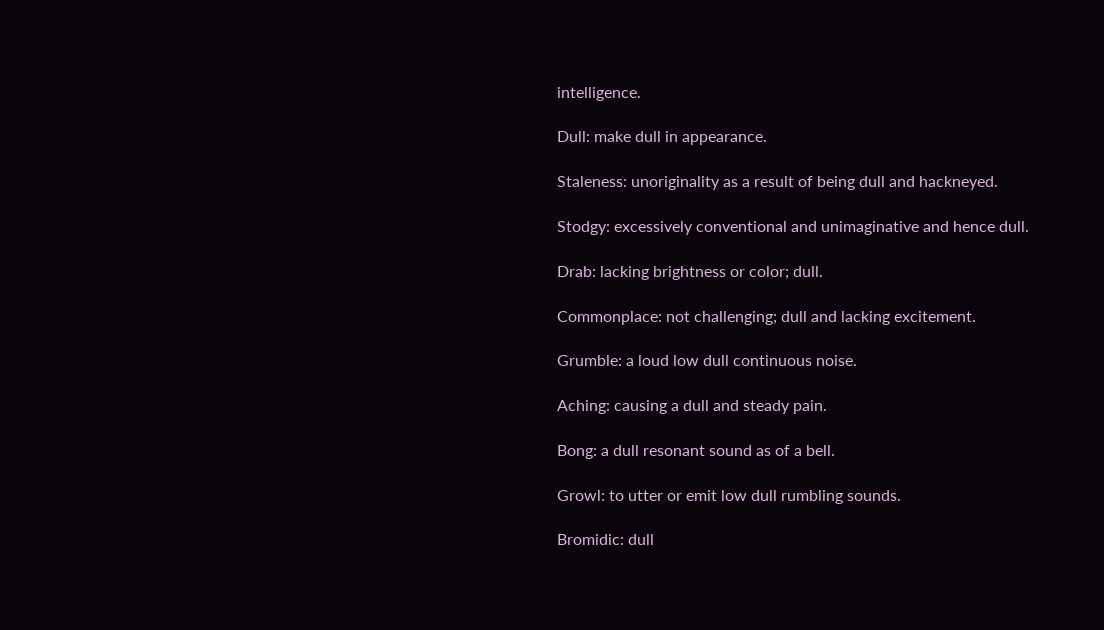intelligence.

Dull: make dull in appearance.

Staleness: unoriginality as a result of being dull and hackneyed.

Stodgy: excessively conventional and unimaginative and hence dull.

Drab: lacking brightness or color; dull.

Commonplace: not challenging; dull and lacking excitement.

Grumble: a loud low dull continuous noise.

Aching: causing a dull and steady pain.

Bong: a dull resonant sound as of a bell.

Growl: to utter or emit low dull rumbling sounds.

Bromidic: dull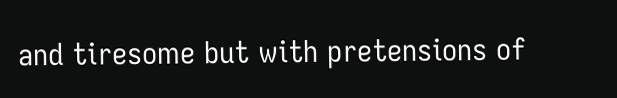and tiresome but with pretensions of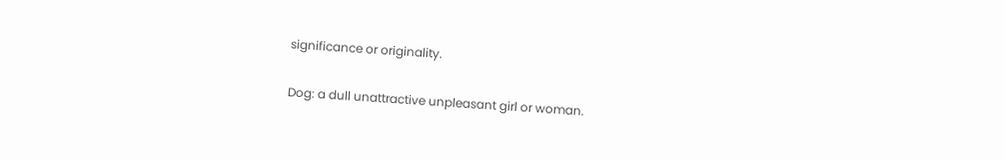significance or originality.

Dog: a dull unattractive unpleasant girl or woman.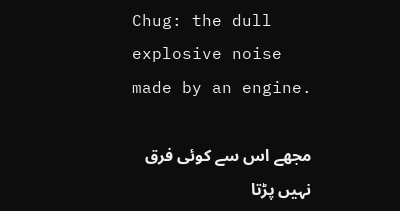Chug: the dull explosive noise made by an engine.

مجھے اس سے کوئی فرق نہیں پڑتا